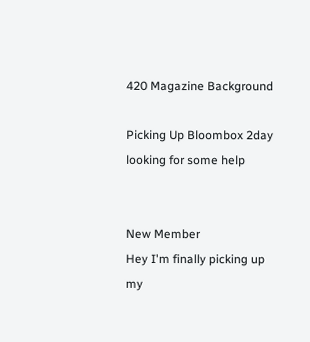420 Magazine Background

Picking Up Bloombox 2day looking for some help


New Member
Hey I'm finally picking up my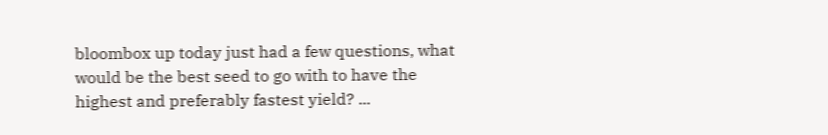bloombox up today just had a few questions, what would be the best seed to go with to have the highest and preferably fastest yield? ...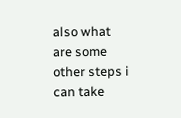also what are some other steps i can take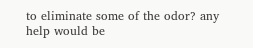to eliminate some of the odor? any help would be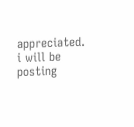appreciated. i will be posting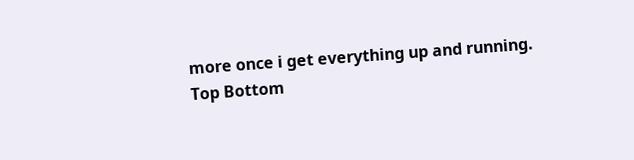more once i get everything up and running.
Top Bottom